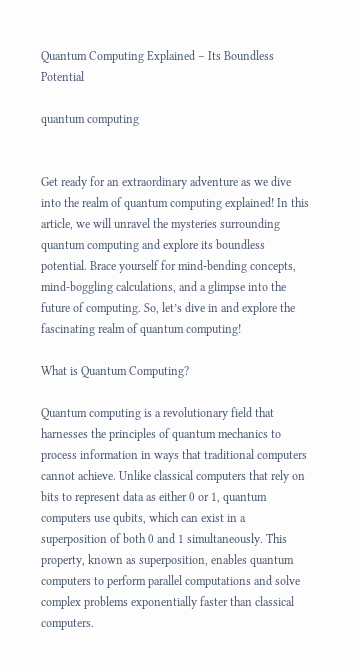Quantum Computing Explained – Its Boundless Potential

quantum computing


Get ready for an extraordinary adventure as we dive into the realm of quantum computing explained! In this article, we will unravel the mysteries surrounding quantum computing and explore its boundless potential. Brace yourself for mind-bending concepts, mind-boggling calculations, and a glimpse into the future of computing. So, let’s dive in and explore the fascinating realm of quantum computing!

What is Quantum Computing?

Quantum computing is a revolutionary field that harnesses the principles of quantum mechanics to process information in ways that traditional computers cannot achieve. Unlike classical computers that rely on bits to represent data as either 0 or 1, quantum computers use qubits, which can exist in a superposition of both 0 and 1 simultaneously. This property, known as superposition, enables quantum computers to perform parallel computations and solve complex problems exponentially faster than classical computers.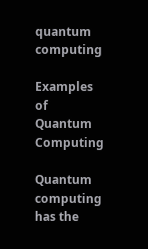quantum computing

Examples of Quantum Computing

Quantum computing has the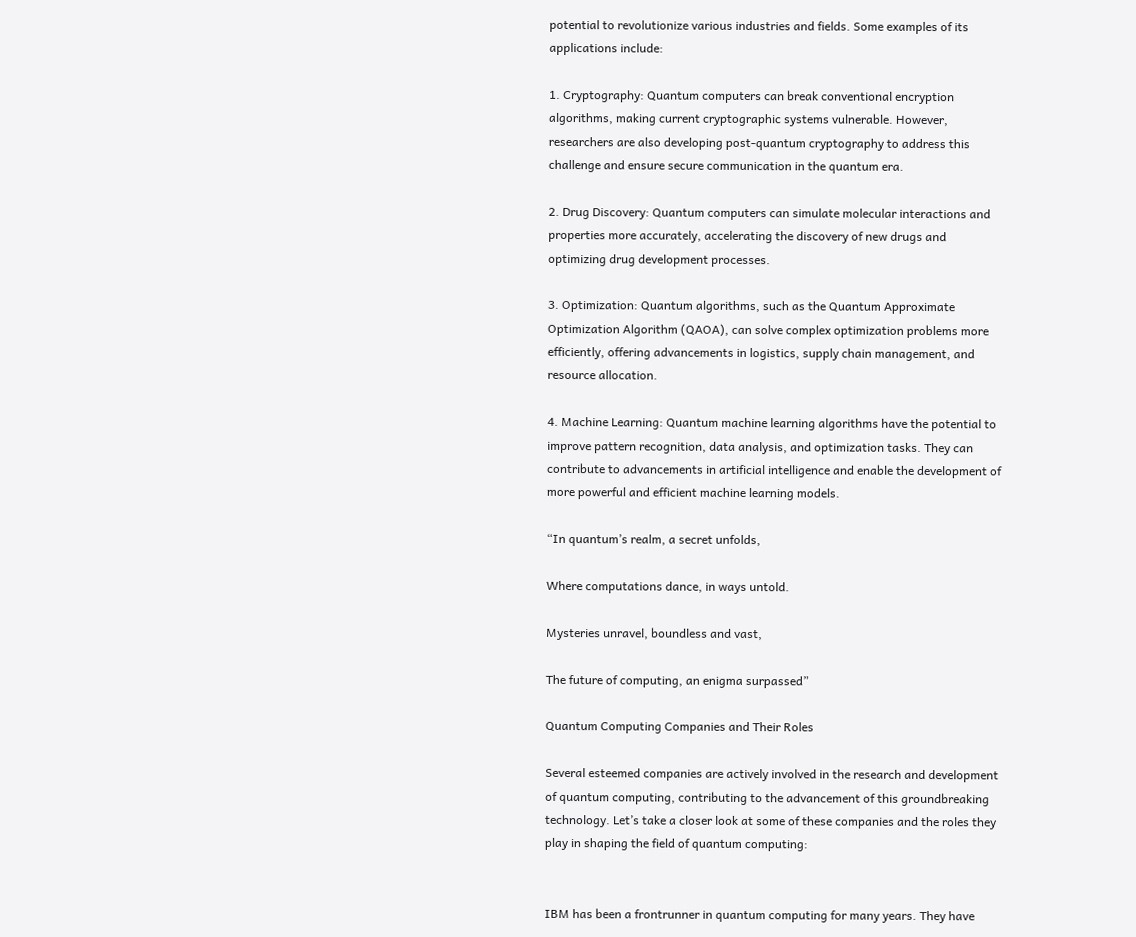potential to revolutionize various industries and fields. Some examples of its applications include:

1. Cryptography: Quantum computers can break conventional encryption algorithms, making current cryptographic systems vulnerable. However, researchers are also developing post-quantum cryptography to address this challenge and ensure secure communication in the quantum era.

2. Drug Discovery: Quantum computers can simulate molecular interactions and properties more accurately, accelerating the discovery of new drugs and optimizing drug development processes.

3. Optimization: Quantum algorithms, such as the Quantum Approximate Optimization Algorithm (QAOA), can solve complex optimization problems more efficiently, offering advancements in logistics, supply chain management, and resource allocation.

4. Machine Learning: Quantum machine learning algorithms have the potential to improve pattern recognition, data analysis, and optimization tasks. They can contribute to advancements in artificial intelligence and enable the development of more powerful and efficient machine learning models.

“In quantum’s realm, a secret unfolds,

Where computations dance, in ways untold.

Mysteries unravel, boundless and vast,

The future of computing, an enigma surpassed”

Quantum Computing Companies and Their Roles

Several esteemed companies are actively involved in the research and development of quantum computing, contributing to the advancement of this groundbreaking technology. Let’s take a closer look at some of these companies and the roles they play in shaping the field of quantum computing:


IBM has been a frontrunner in quantum computing for many years. They have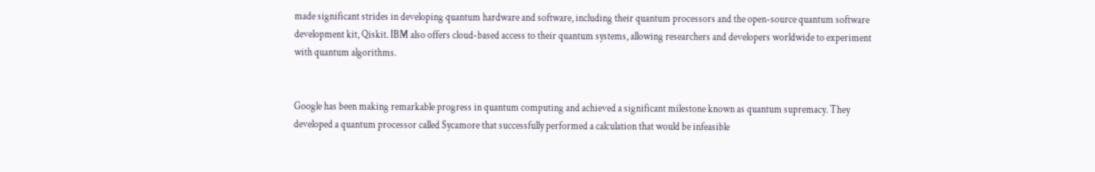made significant strides in developing quantum hardware and software, including their quantum processors and the open-source quantum software development kit, Qiskit. IBM also offers cloud-based access to their quantum systems, allowing researchers and developers worldwide to experiment with quantum algorithms.


Google has been making remarkable progress in quantum computing and achieved a significant milestone known as quantum supremacy. They developed a quantum processor called Sycamore that successfully performed a calculation that would be infeasible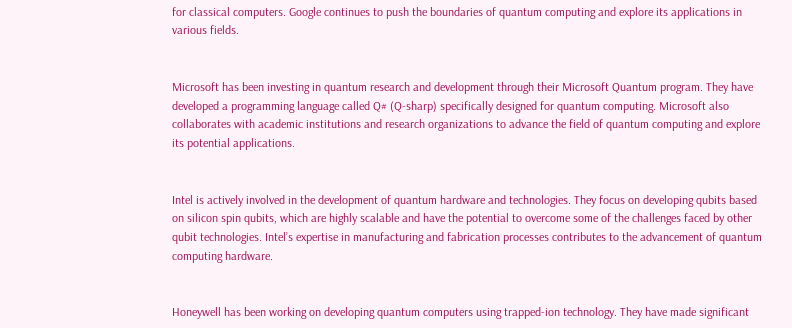for classical computers. Google continues to push the boundaries of quantum computing and explore its applications in various fields.


Microsoft has been investing in quantum research and development through their Microsoft Quantum program. They have developed a programming language called Q# (Q-sharp) specifically designed for quantum computing. Microsoft also collaborates with academic institutions and research organizations to advance the field of quantum computing and explore its potential applications.


Intel is actively involved in the development of quantum hardware and technologies. They focus on developing qubits based on silicon spin qubits, which are highly scalable and have the potential to overcome some of the challenges faced by other qubit technologies. Intel’s expertise in manufacturing and fabrication processes contributes to the advancement of quantum computing hardware.


Honeywell has been working on developing quantum computers using trapped-ion technology. They have made significant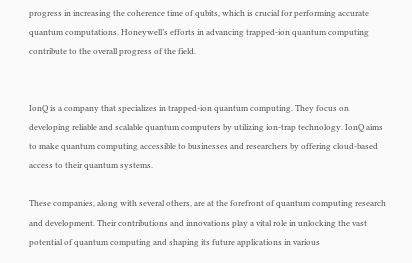progress in increasing the coherence time of qubits, which is crucial for performing accurate quantum computations. Honeywell’s efforts in advancing trapped-ion quantum computing contribute to the overall progress of the field.


IonQ is a company that specializes in trapped-ion quantum computing. They focus on developing reliable and scalable quantum computers by utilizing ion-trap technology. IonQ aims to make quantum computing accessible to businesses and researchers by offering cloud-based access to their quantum systems.

These companies, along with several others, are at the forefront of quantum computing research and development. Their contributions and innovations play a vital role in unlocking the vast potential of quantum computing and shaping its future applications in various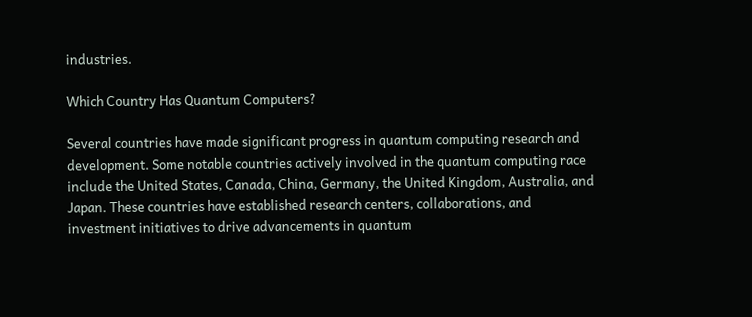industries.

Which Country Has Quantum Computers?

Several countries have made significant progress in quantum computing research and development. Some notable countries actively involved in the quantum computing race include the United States, Canada, China, Germany, the United Kingdom, Australia, and Japan. These countries have established research centers, collaborations, and investment initiatives to drive advancements in quantum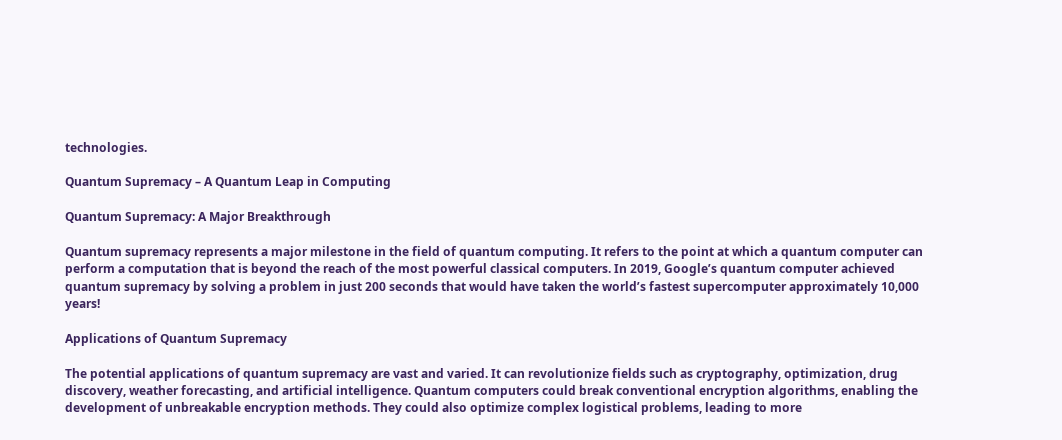technologies.

Quantum Supremacy – A Quantum Leap in Computing

Quantum Supremacy: A Major Breakthrough

Quantum supremacy represents a major milestone in the field of quantum computing. It refers to the point at which a quantum computer can perform a computation that is beyond the reach of the most powerful classical computers. In 2019, Google’s quantum computer achieved quantum supremacy by solving a problem in just 200 seconds that would have taken the world’s fastest supercomputer approximately 10,000 years!

Applications of Quantum Supremacy

The potential applications of quantum supremacy are vast and varied. It can revolutionize fields such as cryptography, optimization, drug discovery, weather forecasting, and artificial intelligence. Quantum computers could break conventional encryption algorithms, enabling the development of unbreakable encryption methods. They could also optimize complex logistical problems, leading to more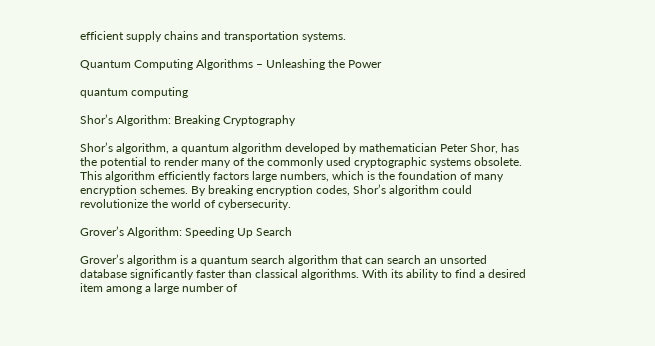efficient supply chains and transportation systems.

Quantum Computing Algorithms – Unleashing the Power

quantum computing

Shor’s Algorithm: Breaking Cryptography

Shor’s algorithm, a quantum algorithm developed by mathematician Peter Shor, has the potential to render many of the commonly used cryptographic systems obsolete. This algorithm efficiently factors large numbers, which is the foundation of many encryption schemes. By breaking encryption codes, Shor’s algorithm could revolutionize the world of cybersecurity.

Grover’s Algorithm: Speeding Up Search

Grover’s algorithm is a quantum search algorithm that can search an unsorted database significantly faster than classical algorithms. With its ability to find a desired item among a large number of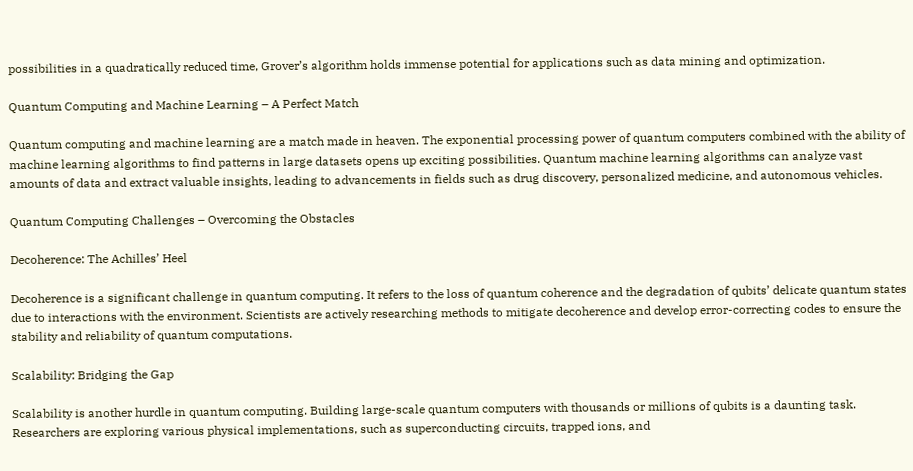possibilities in a quadratically reduced time, Grover’s algorithm holds immense potential for applications such as data mining and optimization.

Quantum Computing and Machine Learning – A Perfect Match

Quantum computing and machine learning are a match made in heaven. The exponential processing power of quantum computers combined with the ability of machine learning algorithms to find patterns in large datasets opens up exciting possibilities. Quantum machine learning algorithms can analyze vast amounts of data and extract valuable insights, leading to advancements in fields such as drug discovery, personalized medicine, and autonomous vehicles.

Quantum Computing Challenges – Overcoming the Obstacles

Decoherence: The Achilles’ Heel

Decoherence is a significant challenge in quantum computing. It refers to the loss of quantum coherence and the degradation of qubits’ delicate quantum states due to interactions with the environment. Scientists are actively researching methods to mitigate decoherence and develop error-correcting codes to ensure the stability and reliability of quantum computations.

Scalability: Bridging the Gap

Scalability is another hurdle in quantum computing. Building large-scale quantum computers with thousands or millions of qubits is a daunting task. Researchers are exploring various physical implementations, such as superconducting circuits, trapped ions, and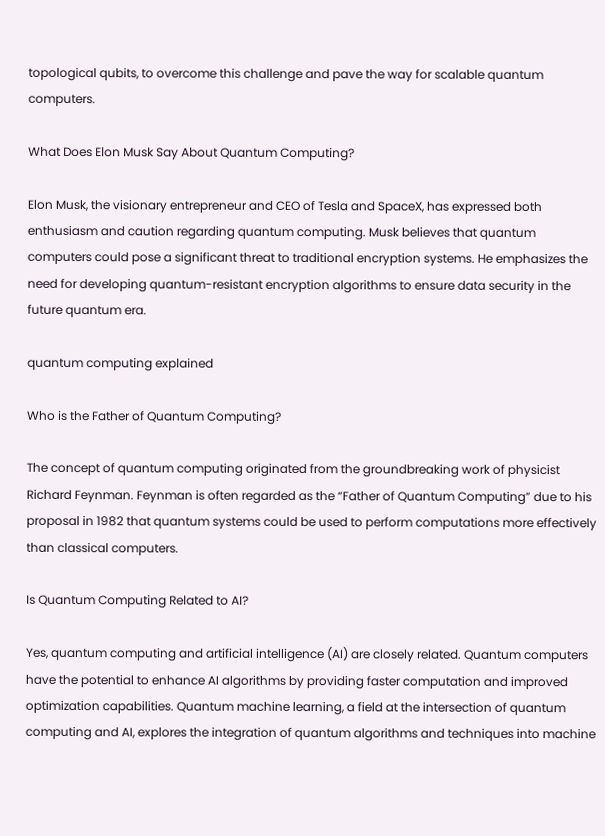topological qubits, to overcome this challenge and pave the way for scalable quantum computers.

What Does Elon Musk Say About Quantum Computing?

Elon Musk, the visionary entrepreneur and CEO of Tesla and SpaceX, has expressed both enthusiasm and caution regarding quantum computing. Musk believes that quantum computers could pose a significant threat to traditional encryption systems. He emphasizes the need for developing quantum-resistant encryption algorithms to ensure data security in the future quantum era.

quantum computing explained

Who is the Father of Quantum Computing?

The concept of quantum computing originated from the groundbreaking work of physicist Richard Feynman. Feynman is often regarded as the “Father of Quantum Computing” due to his proposal in 1982 that quantum systems could be used to perform computations more effectively than classical computers.

Is Quantum Computing Related to AI?

Yes, quantum computing and artificial intelligence (AI) are closely related. Quantum computers have the potential to enhance AI algorithms by providing faster computation and improved optimization capabilities. Quantum machine learning, a field at the intersection of quantum computing and AI, explores the integration of quantum algorithms and techniques into machine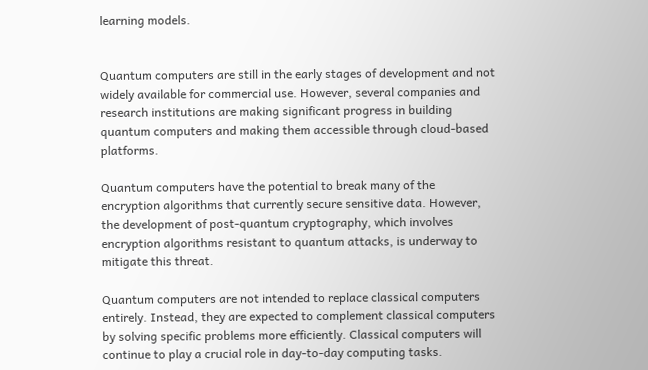learning models.


Quantum computers are still in the early stages of development and not widely available for commercial use. However, several companies and research institutions are making significant progress in building quantum computers and making them accessible through cloud-based platforms.

Quantum computers have the potential to break many of the encryption algorithms that currently secure sensitive data. However, the development of post-quantum cryptography, which involves encryption algorithms resistant to quantum attacks, is underway to mitigate this threat.

Quantum computers are not intended to replace classical computers entirely. Instead, they are expected to complement classical computers by solving specific problems more efficiently. Classical computers will continue to play a crucial role in day-to-day computing tasks.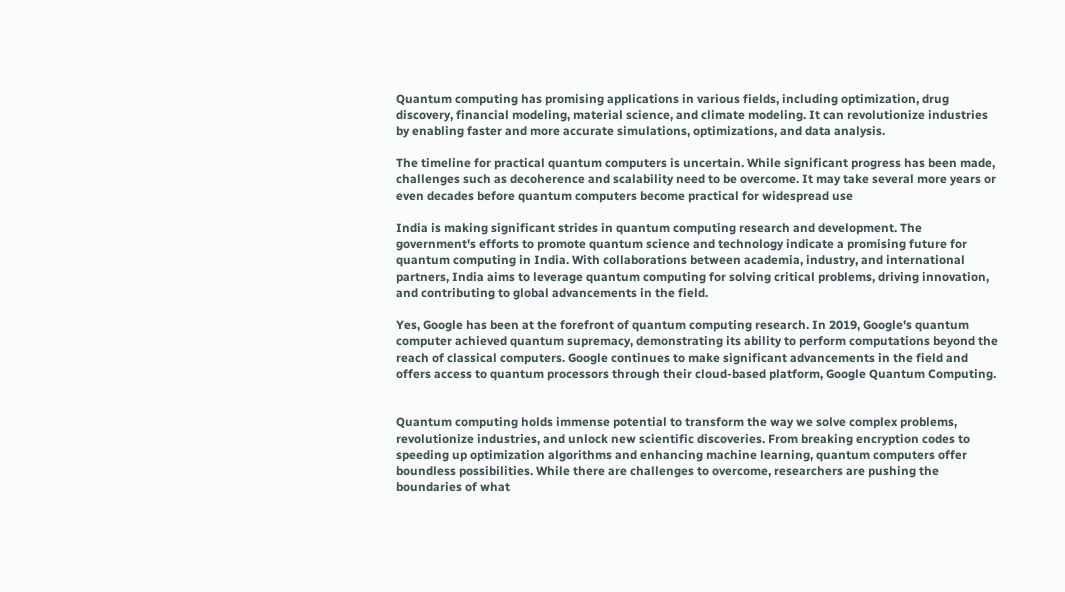Quantum computing has promising applications in various fields, including optimization, drug discovery, financial modeling, material science, and climate modeling. It can revolutionize industries by enabling faster and more accurate simulations, optimizations, and data analysis.

The timeline for practical quantum computers is uncertain. While significant progress has been made, challenges such as decoherence and scalability need to be overcome. It may take several more years or even decades before quantum computers become practical for widespread use

India is making significant strides in quantum computing research and development. The government's efforts to promote quantum science and technology indicate a promising future for quantum computing in India. With collaborations between academia, industry, and international partners, India aims to leverage quantum computing for solving critical problems, driving innovation, and contributing to global advancements in the field.

Yes, Google has been at the forefront of quantum computing research. In 2019, Google's quantum computer achieved quantum supremacy, demonstrating its ability to perform computations beyond the reach of classical computers. Google continues to make significant advancements in the field and offers access to quantum processors through their cloud-based platform, Google Quantum Computing.


Quantum computing holds immense potential to transform the way we solve complex problems, revolutionize industries, and unlock new scientific discoveries. From breaking encryption codes to speeding up optimization algorithms and enhancing machine learning, quantum computers offer boundless possibilities. While there are challenges to overcome, researchers are pushing the boundaries of what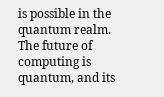is possible in the quantum realm. The future of computing is quantum, and its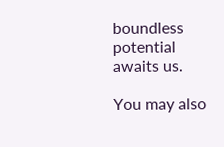boundless potential awaits us.

You may also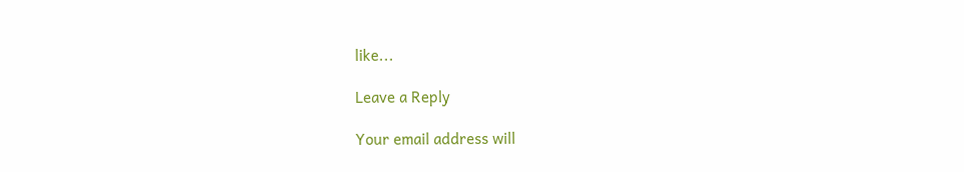like...

Leave a Reply

Your email address will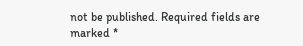not be published. Required fields are marked *